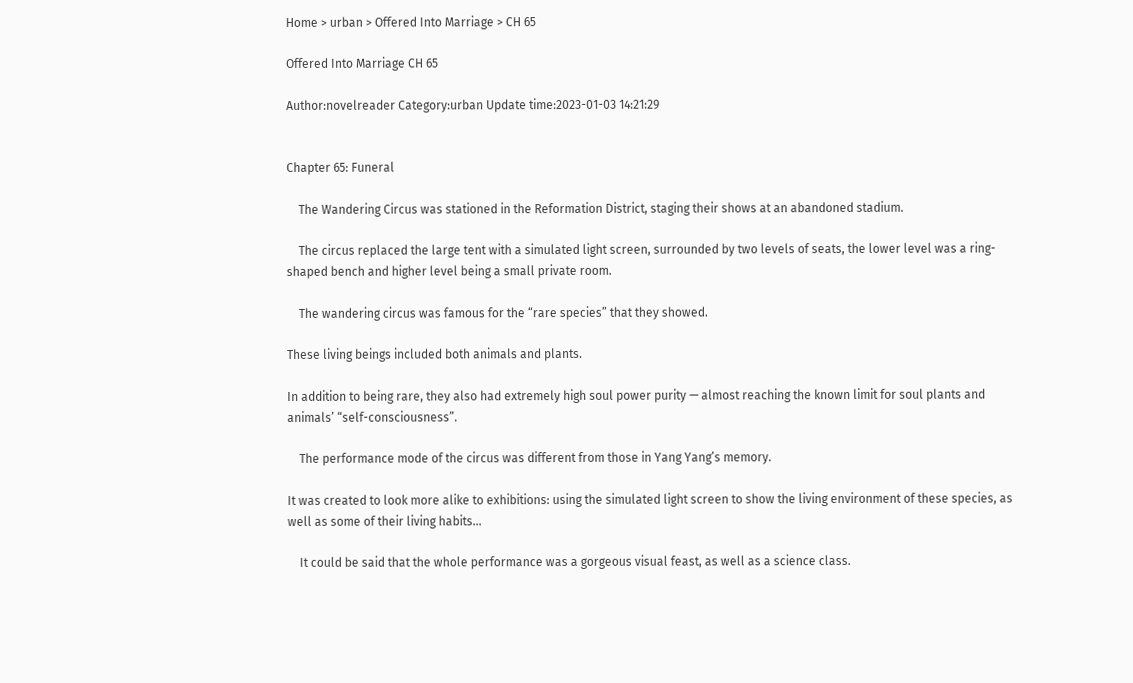Home > urban > Offered Into Marriage > CH 65

Offered Into Marriage CH 65

Author:novelreader Category:urban Update time:2023-01-03 14:21:29


Chapter 65: Funeral

    The Wandering Circus was stationed in the Reformation District, staging their shows at an abandoned stadium.

    The circus replaced the large tent with a simulated light screen, surrounded by two levels of seats, the lower level was a ring-shaped bench and higher level being a small private room.

    The wandering circus was famous for the “rare species” that they showed.

These living beings included both animals and plants.

In addition to being rare, they also had extremely high soul power purity — almost reaching the known limit for soul plants and animals’ “self-consciousness”.

    The performance mode of the circus was different from those in Yang Yang’s memory.

It was created to look more alike to exhibitions: using the simulated light screen to show the living environment of these species, as well as some of their living habits…

    It could be said that the whole performance was a gorgeous visual feast, as well as a science class.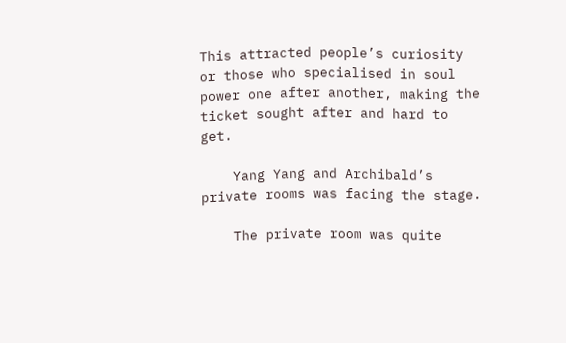This attracted people’s curiosity or those who specialised in soul power one after another, making the ticket sought after and hard to get.

    Yang Yang and Archibald’s private rooms was facing the stage.

    The private room was quite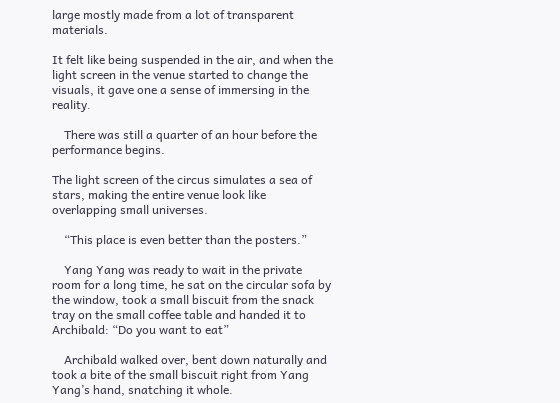large mostly made from a lot of transparent materials.

It felt like being suspended in the air, and when the light screen in the venue started to change the visuals, it gave one a sense of immersing in the reality.

    There was still a quarter of an hour before the performance begins.

The light screen of the circus simulates a sea of stars, making the entire venue look like overlapping small universes.

    “This place is even better than the posters.”

    Yang Yang was ready to wait in the private room for a long time, he sat on the circular sofa by the window, took a small biscuit from the snack tray on the small coffee table and handed it to Archibald: “Do you want to eat”

    Archibald walked over, bent down naturally and took a bite of the small biscuit right from Yang Yang’s hand, snatching it whole.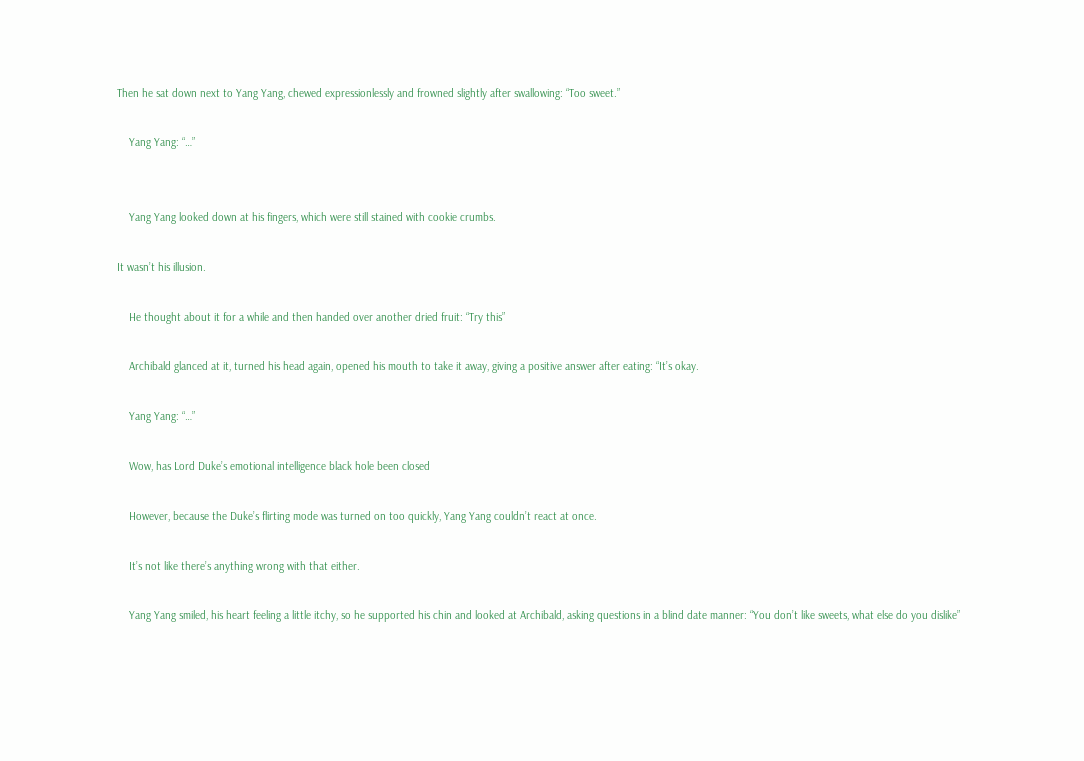Then he sat down next to Yang Yang, chewed expressionlessly and frowned slightly after swallowing: “Too sweet.”

    Yang Yang: “…”


    Yang Yang looked down at his fingers, which were still stained with cookie crumbs.

It wasn’t his illusion.

    He thought about it for a while and then handed over another dried fruit: “Try this”

    Archibald glanced at it, turned his head again, opened his mouth to take it away, giving a positive answer after eating: “It’s okay.

    Yang Yang: “…”

    Wow, has Lord Duke’s emotional intelligence black hole been closed

    However, because the Duke’s flirting mode was turned on too quickly, Yang Yang couldn’t react at once.

    It’s not like there’s anything wrong with that either.

    Yang Yang smiled, his heart feeling a little itchy, so he supported his chin and looked at Archibald, asking questions in a blind date manner: “You don’t like sweets, what else do you dislike”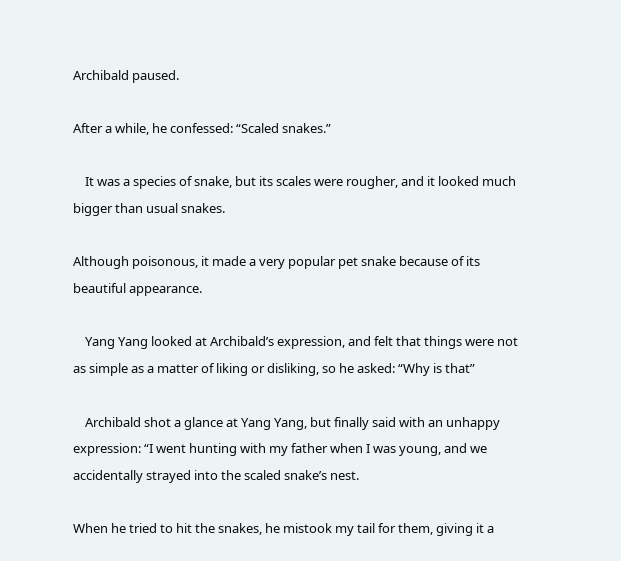Archibald paused.

After a while, he confessed: “Scaled snakes.”

    It was a species of snake, but its scales were rougher, and it looked much bigger than usual snakes.

Although poisonous, it made a very popular pet snake because of its beautiful appearance.

    Yang Yang looked at Archibald’s expression, and felt that things were not as simple as a matter of liking or disliking, so he asked: “Why is that”

    Archibald shot a glance at Yang Yang, but finally said with an unhappy expression: “I went hunting with my father when I was young, and we accidentally strayed into the scaled snake’s nest.

When he tried to hit the snakes, he mistook my tail for them, giving it a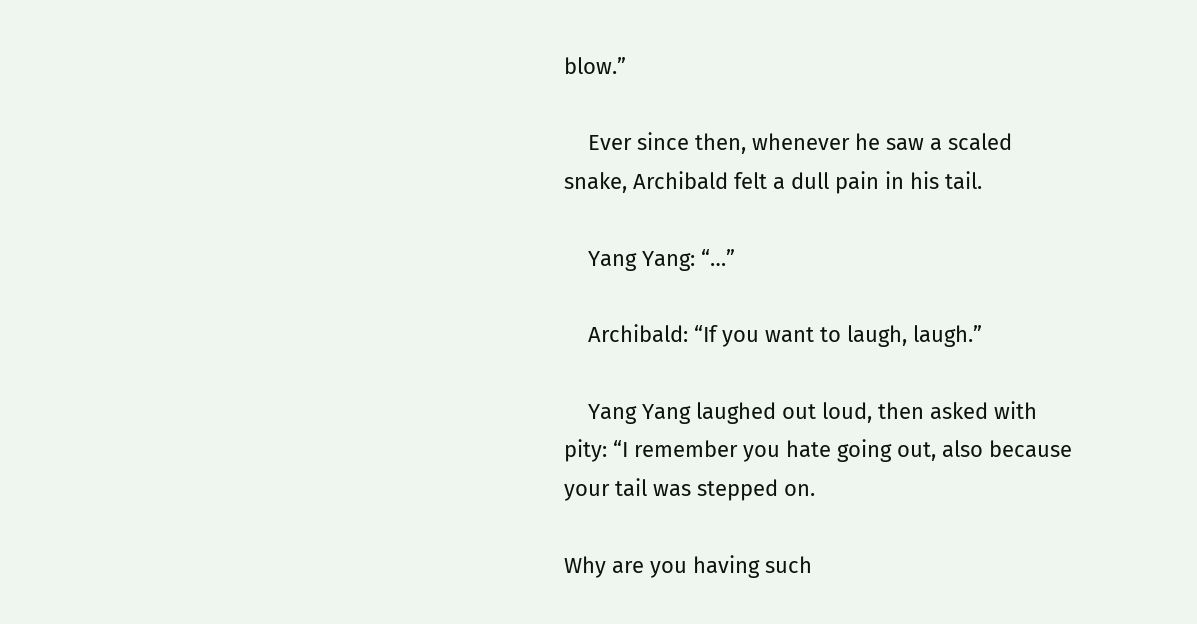blow.”

    Ever since then, whenever he saw a scaled snake, Archibald felt a dull pain in his tail.

    Yang Yang: “…”

    Archibald: “If you want to laugh, laugh.”

    Yang Yang laughed out loud, then asked with pity: “I remember you hate going out, also because your tail was stepped on.

Why are you having such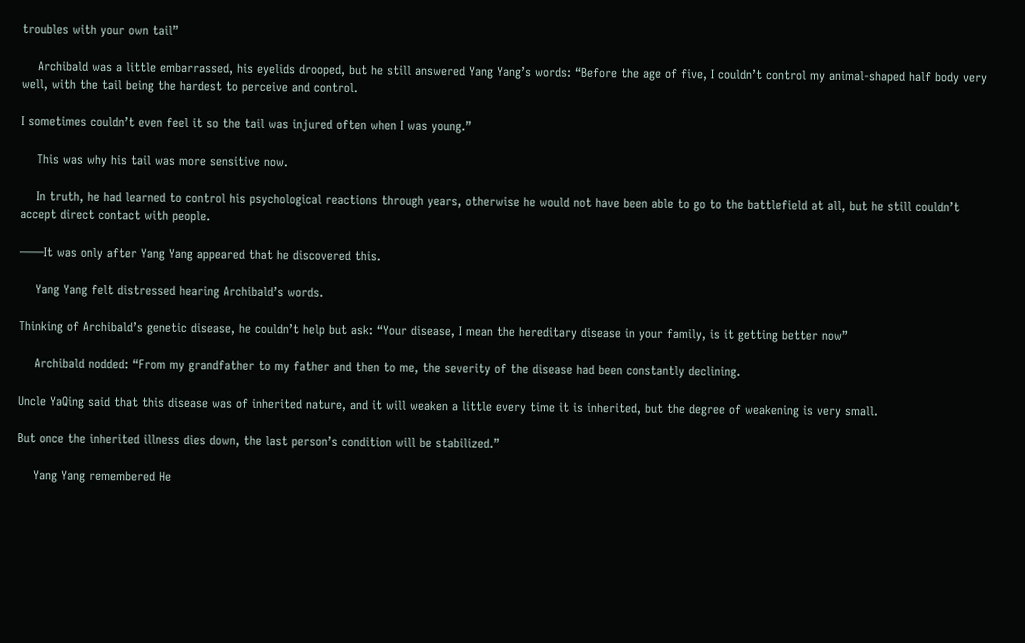troubles with your own tail”

    Archibald was a little embarrassed, his eyelids drooped, but he still answered Yang Yang’s words: “Before the age of five, I couldn’t control my animal-shaped half body very well, with the tail being the hardest to perceive and control.

I sometimes couldn’t even feel it so the tail was injured often when I was young.”

    This was why his tail was more sensitive now.

    In truth, he had learned to control his psychological reactions through years, otherwise he would not have been able to go to the battlefield at all, but he still couldn’t accept direct contact with people.

——It was only after Yang Yang appeared that he discovered this.

    Yang Yang felt distressed hearing Archibald’s words.

Thinking of Archibald’s genetic disease, he couldn’t help but ask: “Your disease, I mean the hereditary disease in your family, is it getting better now”

    Archibald nodded: “From my grandfather to my father and then to me, the severity of the disease had been constantly declining.

Uncle YaQing said that this disease was of inherited nature, and it will weaken a little every time it is inherited, but the degree of weakening is very small.

But once the inherited illness dies down, the last person’s condition will be stabilized.”

    Yang Yang remembered He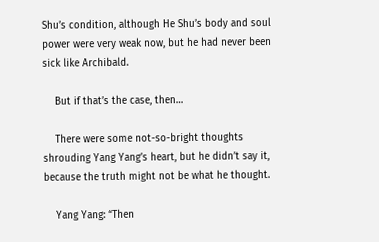Shu’s condition, although He Shu’s body and soul power were very weak now, but he had never been sick like Archibald.

    But if that’s the case, then…

    There were some not-so-bright thoughts shrouding Yang Yang’s heart, but he didn’t say it, because the truth might not be what he thought.

    Yang Yang: “Then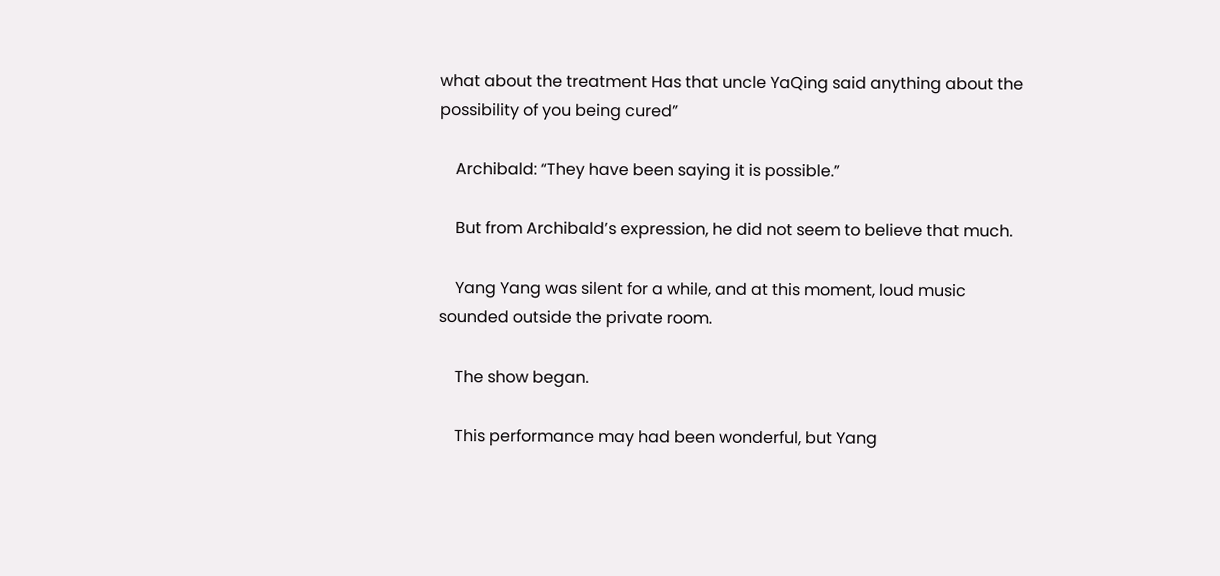what about the treatment Has that uncle YaQing said anything about the possibility of you being cured”

    Archibald: “They have been saying it is possible.”

    But from Archibald’s expression, he did not seem to believe that much.

    Yang Yang was silent for a while, and at this moment, loud music sounded outside the private room.

    The show began.

    This performance may had been wonderful, but Yang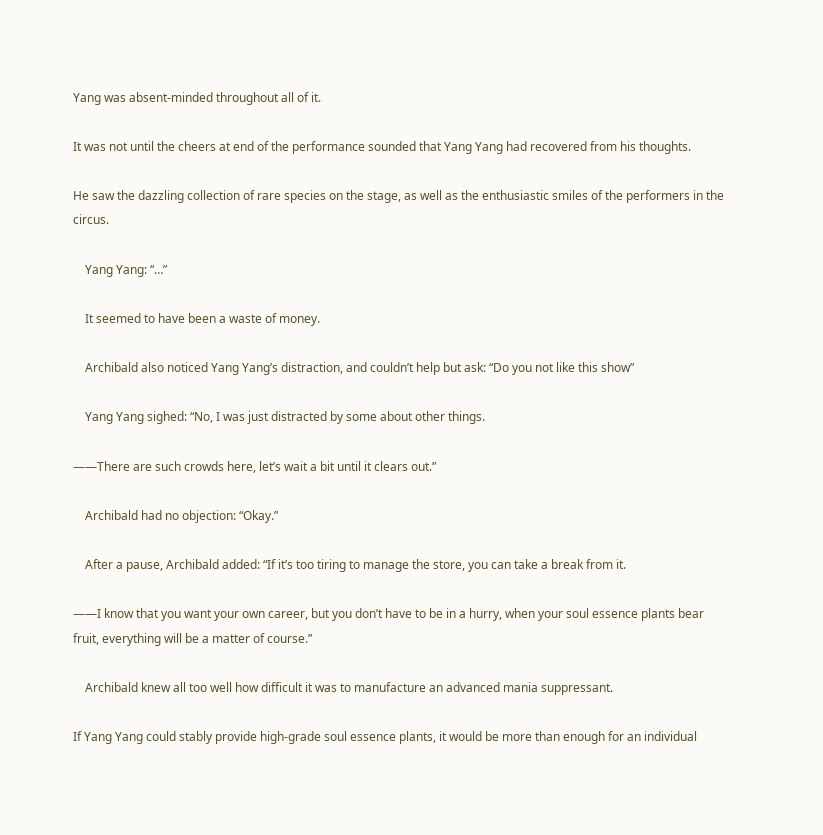Yang was absent-minded throughout all of it.

It was not until the cheers at end of the performance sounded that Yang Yang had recovered from his thoughts.

He saw the dazzling collection of rare species on the stage, as well as the enthusiastic smiles of the performers in the circus.

    Yang Yang: “…”

    It seemed to have been a waste of money.

    Archibald also noticed Yang Yang’s distraction, and couldn’t help but ask: “Do you not like this show”

    Yang Yang sighed: “No, I was just distracted by some about other things.

——There are such crowds here, let’s wait a bit until it clears out.”

    Archibald had no objection: “Okay.”

    After a pause, Archibald added: “If it’s too tiring to manage the store, you can take a break from it.

——I know that you want your own career, but you don’t have to be in a hurry, when your soul essence plants bear fruit, everything will be a matter of course.”

    Archibald knew all too well how difficult it was to manufacture an advanced mania suppressant.

If Yang Yang could stably provide high-grade soul essence plants, it would be more than enough for an individual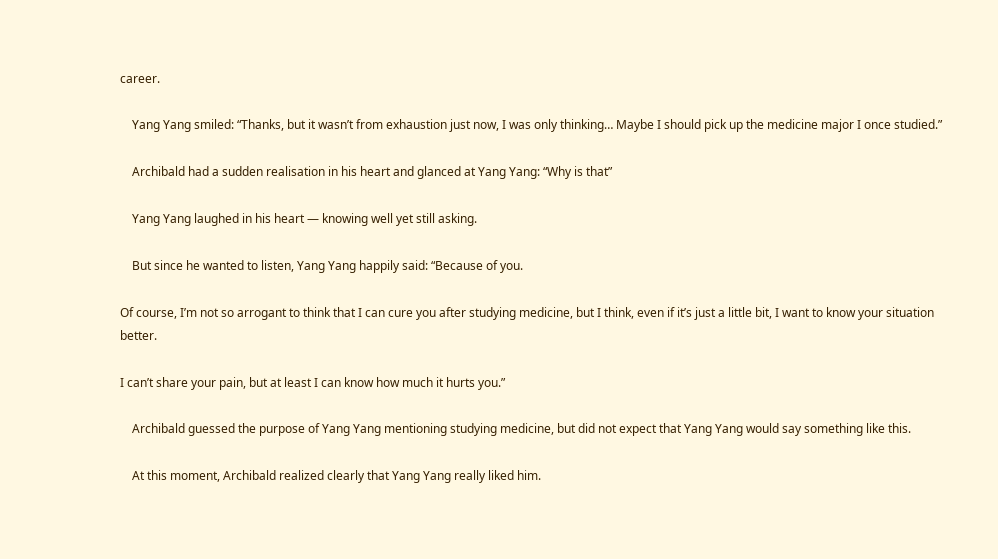career.

    Yang Yang smiled: “Thanks, but it wasn’t from exhaustion just now, I was only thinking… Maybe I should pick up the medicine major I once studied.”

    Archibald had a sudden realisation in his heart and glanced at Yang Yang: “Why is that”

    Yang Yang laughed in his heart — knowing well yet still asking.

    But since he wanted to listen, Yang Yang happily said: “Because of you.

Of course, I’m not so arrogant to think that I can cure you after studying medicine, but I think, even if it’s just a little bit, I want to know your situation better.

I can’t share your pain, but at least I can know how much it hurts you.”

    Archibald guessed the purpose of Yang Yang mentioning studying medicine, but did not expect that Yang Yang would say something like this.

    At this moment, Archibald realized clearly that Yang Yang really liked him.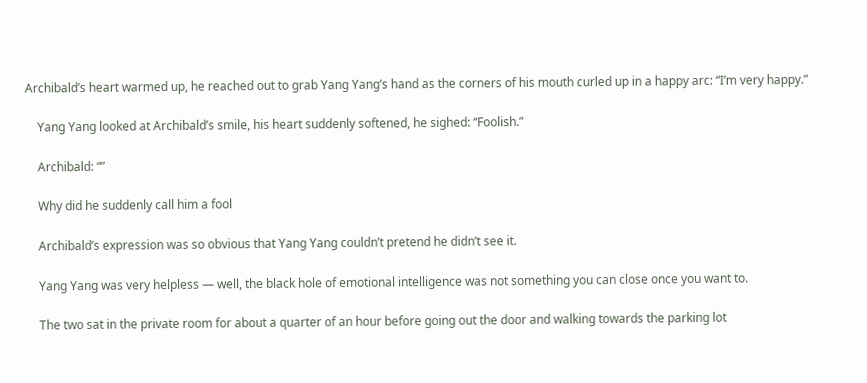Archibald’s heart warmed up, he reached out to grab Yang Yang’s hand as the corners of his mouth curled up in a happy arc: “I’m very happy.”

    Yang Yang looked at Archibald’s smile, his heart suddenly softened, he sighed: “Foolish.”

    Archibald: “”

    Why did he suddenly call him a fool

    Archibald’s expression was so obvious that Yang Yang couldn’t pretend he didn’t see it.

    Yang Yang was very helpless — well, the black hole of emotional intelligence was not something you can close once you want to.

    The two sat in the private room for about a quarter of an hour before going out the door and walking towards the parking lot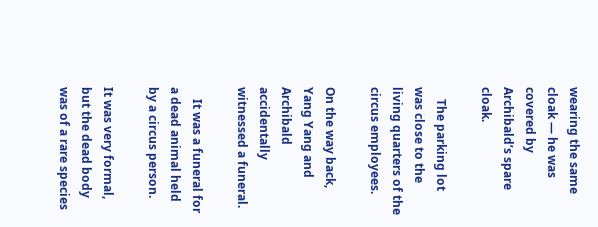wearing the same cloak — he was covered by Archibald’s spare cloak.

    The parking lot was close to the living quarters of the circus employees.

On the way back, Yang Yang and Archibald accidentally witnessed a funeral.

    It was a funeral for a dead animal held by a circus person.

It was very formal, but the dead body was of a rare species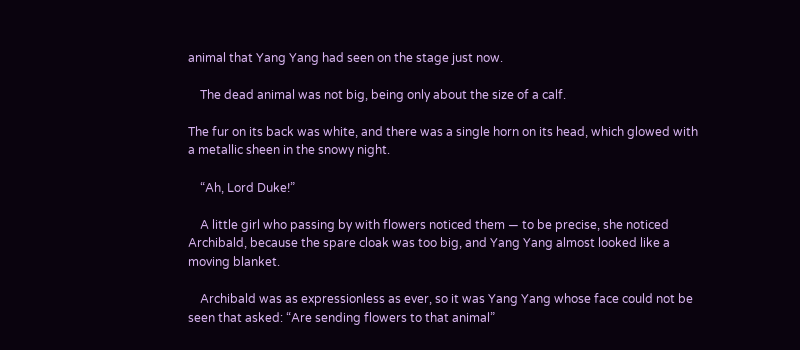animal that Yang Yang had seen on the stage just now.

    The dead animal was not big, being only about the size of a calf.

The fur on its back was white, and there was a single horn on its head, which glowed with a metallic sheen in the snowy night.

    “Ah, Lord Duke!”

    A little girl who passing by with flowers noticed them — to be precise, she noticed Archibald, because the spare cloak was too big, and Yang Yang almost looked like a moving blanket.

    Archibald was as expressionless as ever, so it was Yang Yang whose face could not be seen that asked: “Are sending flowers to that animal”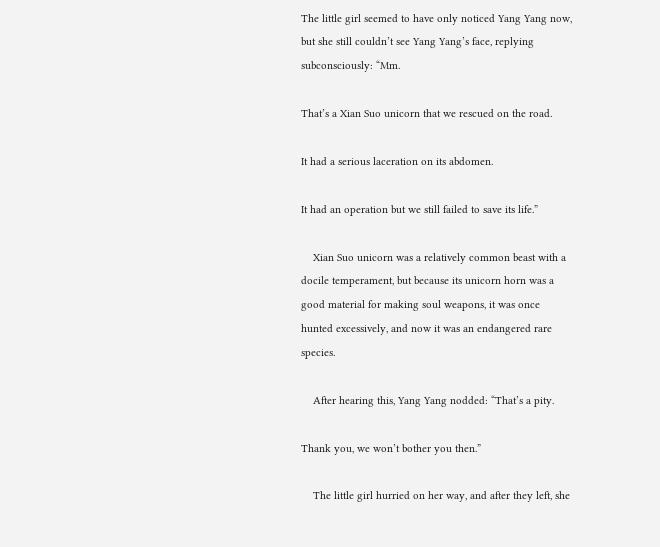The little girl seemed to have only noticed Yang Yang now, but she still couldn’t see Yang Yang’s face, replying subconsciously: “Mm.

That’s a Xian Suo unicorn that we rescued on the road.

It had a serious laceration on its abdomen.

It had an operation but we still failed to save its life.”

    Xian Suo unicorn was a relatively common beast with a docile temperament, but because its unicorn horn was a good material for making soul weapons, it was once hunted excessively, and now it was an endangered rare species.

    After hearing this, Yang Yang nodded: “That’s a pity.

Thank you, we won’t bother you then.”

    The little girl hurried on her way, and after they left, she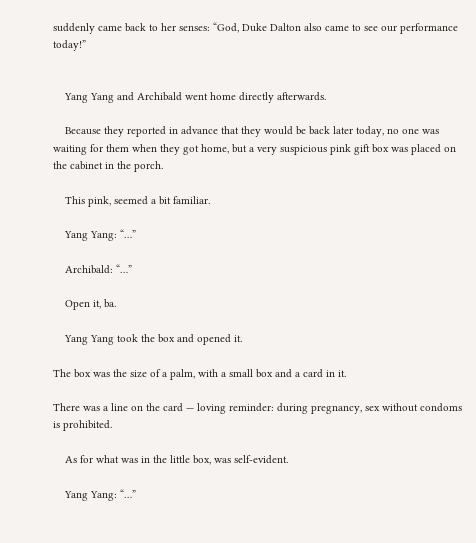suddenly came back to her senses: “God, Duke Dalton also came to see our performance today!”


    Yang Yang and Archibald went home directly afterwards.

    Because they reported in advance that they would be back later today, no one was waiting for them when they got home, but a very suspicious pink gift box was placed on the cabinet in the porch.

    This pink, seemed a bit familiar.

    Yang Yang: “…”

    Archibald: “…”

    Open it, ba.

    Yang Yang took the box and opened it.

The box was the size of a palm, with a small box and a card in it.

There was a line on the card — loving reminder: during pregnancy, sex without condoms is prohibited.

    As for what was in the little box, was self-evident.

    Yang Yang: “…”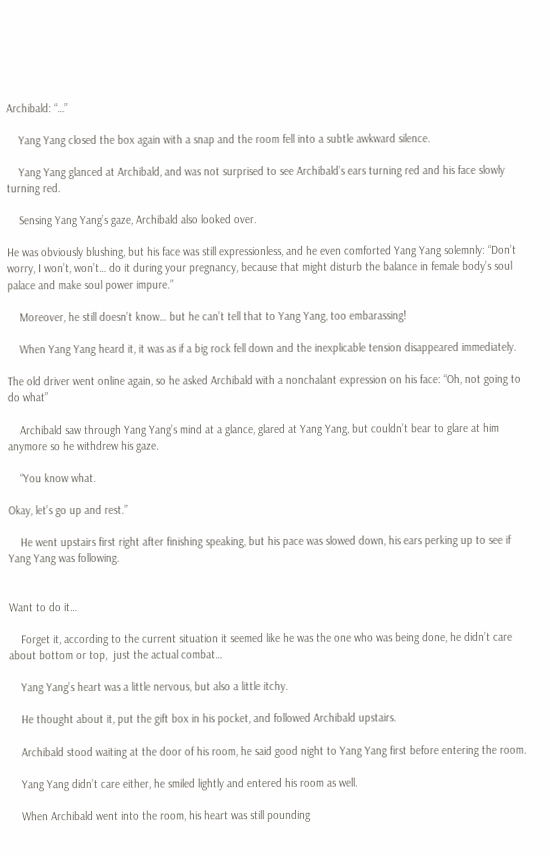Archibald: “…”

    Yang Yang closed the box again with a snap and the room fell into a subtle awkward silence.

    Yang Yang glanced at Archibald, and was not surprised to see Archibald’s ears turning red and his face slowly turning red.

    Sensing Yang Yang’s gaze, Archibald also looked over.

He was obviously blushing, but his face was still expressionless, and he even comforted Yang Yang solemnly: “Don’t worry, I won’t, won’t… do it during your pregnancy, because that might disturb the balance in female body’s soul palace and make soul power impure.”

    Moreover, he still doesn’t know… but he can’t tell that to Yang Yang, too embarassing!

    When Yang Yang heard it, it was as if a big rock fell down and the inexplicable tension disappeared immediately.

The old driver went online again, so he asked Archibald with a nonchalant expression on his face: “Oh, not going to do what”

    Archibald saw through Yang Yang’s mind at a glance, glared at Yang Yang, but couldn’t bear to glare at him anymore so he withdrew his gaze.

    “You know what.

Okay, let’s go up and rest.”

    He went upstairs first right after finishing speaking, but his pace was slowed down, his ears perking up to see if Yang Yang was following.


Want to do it…

    Forget it, according to the current situation it seemed like he was the one who was being done, he didn’t care about bottom or top,  just the actual combat…

    Yang Yang’s heart was a little nervous, but also a little itchy.

    He thought about it, put the gift box in his pocket, and followed Archibald upstairs.

    Archibald stood waiting at the door of his room, he said good night to Yang Yang first before entering the room.

    Yang Yang didn’t care either, he smiled lightly and entered his room as well.

    When Archibald went into the room, his heart was still pounding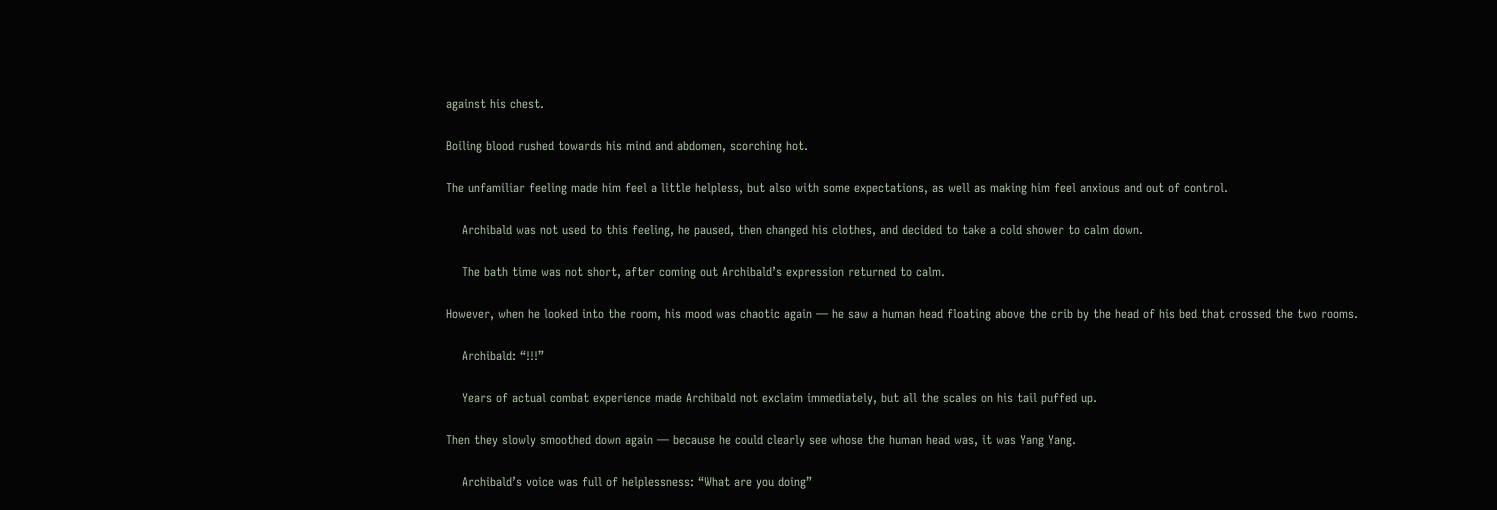against his chest.

Boiling blood rushed towards his mind and abdomen, scorching hot.

The unfamiliar feeling made him feel a little helpless, but also with some expectations, as well as making him feel anxious and out of control.

    Archibald was not used to this feeling, he paused, then changed his clothes, and decided to take a cold shower to calm down.

    The bath time was not short, after coming out Archibald’s expression returned to calm.

However, when he looked into the room, his mood was chaotic again — he saw a human head floating above the crib by the head of his bed that crossed the two rooms.

    Archibald: “!!!”

    Years of actual combat experience made Archibald not exclaim immediately, but all the scales on his tail puffed up.

Then they slowly smoothed down again — because he could clearly see whose the human head was, it was Yang Yang.

    Archibald’s voice was full of helplessness: “What are you doing”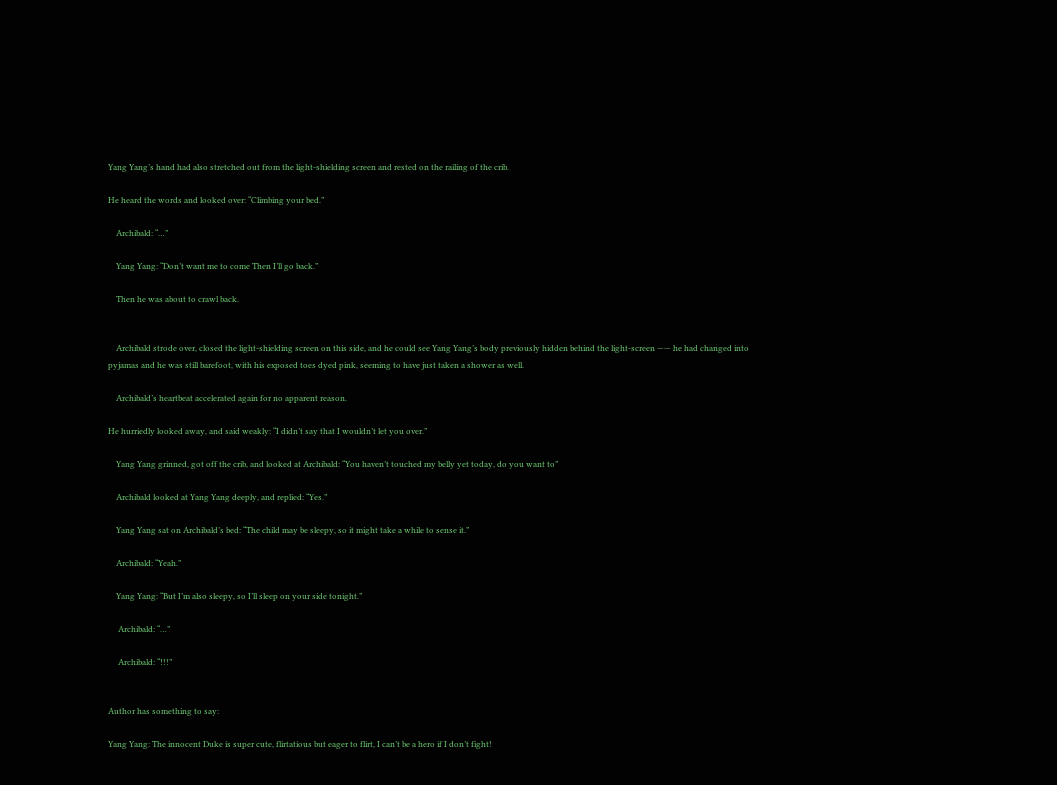Yang Yang’s hand had also stretched out from the light-shielding screen and rested on the railing of the crib.

He heard the words and looked over: “Climbing your bed.”

    Archibald: “…”

    Yang Yang: “Don’t want me to come Then I’ll go back.”

    Then he was about to crawl back.


    Archibald strode over, closed the light-shielding screen on this side, and he could see Yang Yang’s body previously hidden behind the light-screen —— he had changed into pyjamas and he was still barefoot, with his exposed toes dyed pink, seeming to have just taken a shower as well.

    Archibald’s heartbeat accelerated again for no apparent reason.

He hurriedly looked away, and said weakly: “I didn’t say that I wouldn’t let you over.”

    Yang Yang grinned, got off the crib, and looked at Archibald: “You haven’t touched my belly yet today, do you want to”

    Archibald looked at Yang Yang deeply, and replied: “Yes.”

    Yang Yang sat on Archibald’s bed: “The child may be sleepy, so it might take a while to sense it.”

    Archibald: “Yeah.”

    Yang Yang: “But I’m also sleepy, so I’ll sleep on your side tonight.”

     Archibald: “…”

     Archibald: “!!!”


Author has something to say:

Yang Yang: The innocent Duke is super cute, flirtatious but eager to flirt, I can’t be a hero if I don’t fight!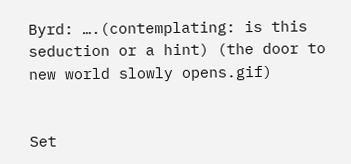Byrd: ….(contemplating: is this seduction or a hint) (the door to new world slowly opens.gif)


Set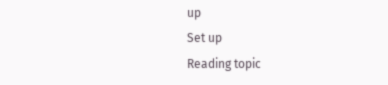up
Set up
Reading topic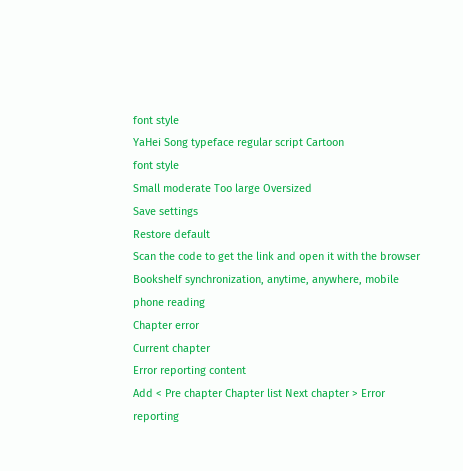font style
YaHei Song typeface regular script Cartoon
font style
Small moderate Too large Oversized
Save settings
Restore default
Scan the code to get the link and open it with the browser
Bookshelf synchronization, anytime, anywhere, mobile phone reading
Chapter error
Current chapter
Error reporting content
Add < Pre chapter Chapter list Next chapter > Error reporting